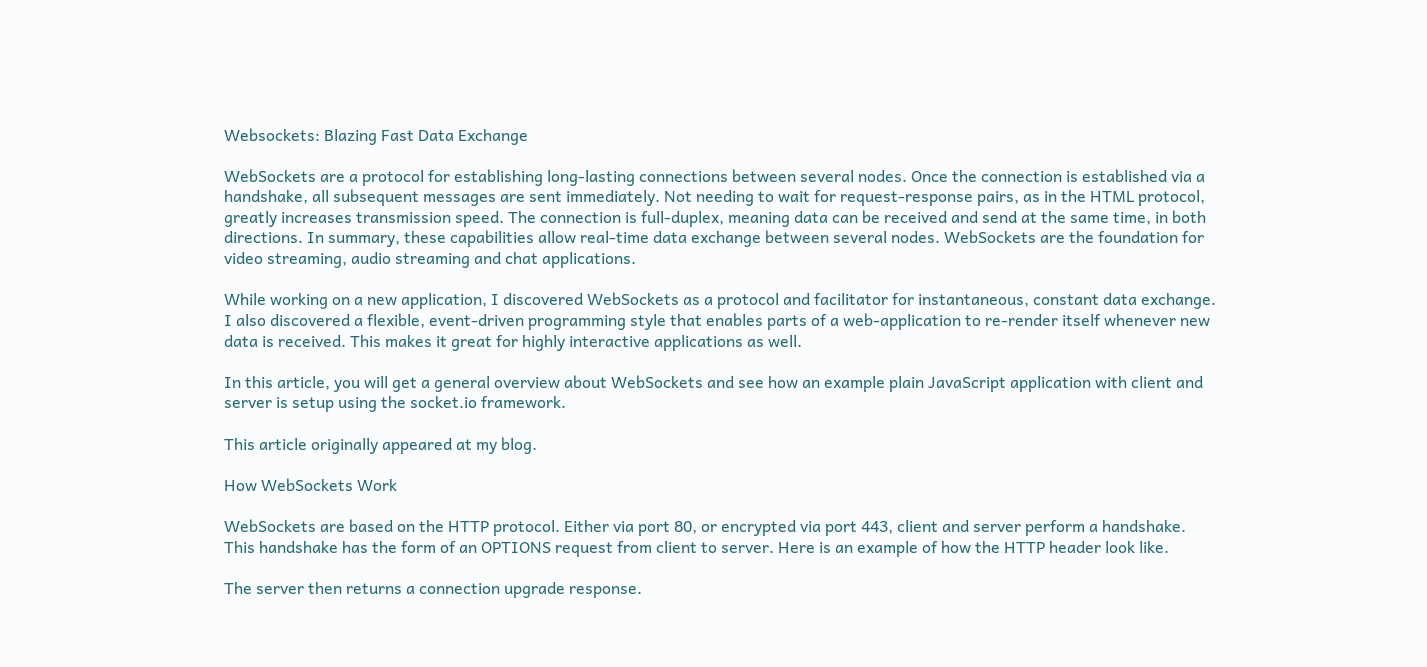Websockets: Blazing Fast Data Exchange

WebSockets are a protocol for establishing long-lasting connections between several nodes. Once the connection is established via a handshake, all subsequent messages are sent immediately. Not needing to wait for request-response pairs, as in the HTML protocol, greatly increases transmission speed. The connection is full-duplex, meaning data can be received and send at the same time, in both directions. In summary, these capabilities allow real-time data exchange between several nodes. WebSockets are the foundation for video streaming, audio streaming and chat applications.

While working on a new application, I discovered WebSockets as a protocol and facilitator for instantaneous, constant data exchange. I also discovered a flexible, event-driven programming style that enables parts of a web-application to re-render itself whenever new data is received. This makes it great for highly interactive applications as well.

In this article, you will get a general overview about WebSockets and see how an example plain JavaScript application with client and server is setup using the socket.io framework.

This article originally appeared at my blog.

How WebSockets Work

WebSockets are based on the HTTP protocol. Either via port 80, or encrypted via port 443, client and server perform a handshake. This handshake has the form of an OPTIONS request from client to server. Here is an example of how the HTTP header look like.

The server then returns a connection upgrade response.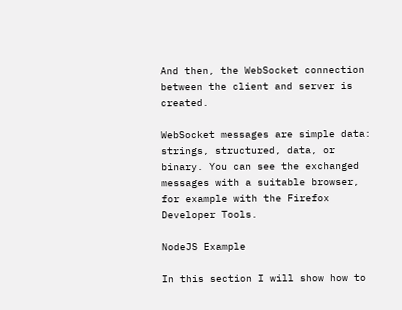And then, the WebSocket connection between the client and server is created.

WebSocket messages are simple data: strings, structured, data, or binary. You can see the exchanged messages with a suitable browser, for example with the Firefox Developer Tools.

NodeJS Example

In this section I will show how to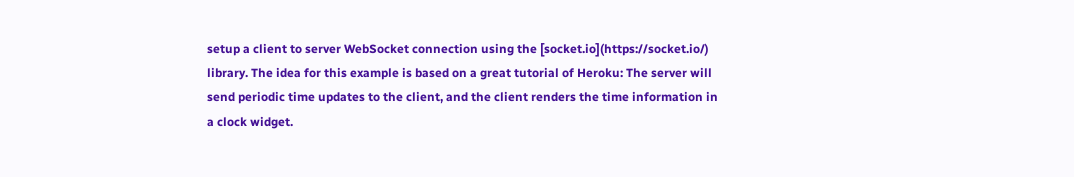setup a client to server WebSocket connection using the [socket.io](https://socket.io/) library. The idea for this example is based on a great tutorial of Heroku: The server will send periodic time updates to the client, and the client renders the time information in a clock widget.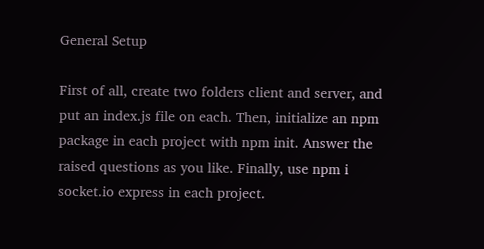General Setup

First of all, create two folders client and server, and put an index.js file on each. Then, initialize an npm package in each project with npm init. Answer the raised questions as you like. Finally, use npm i socket.io express in each project.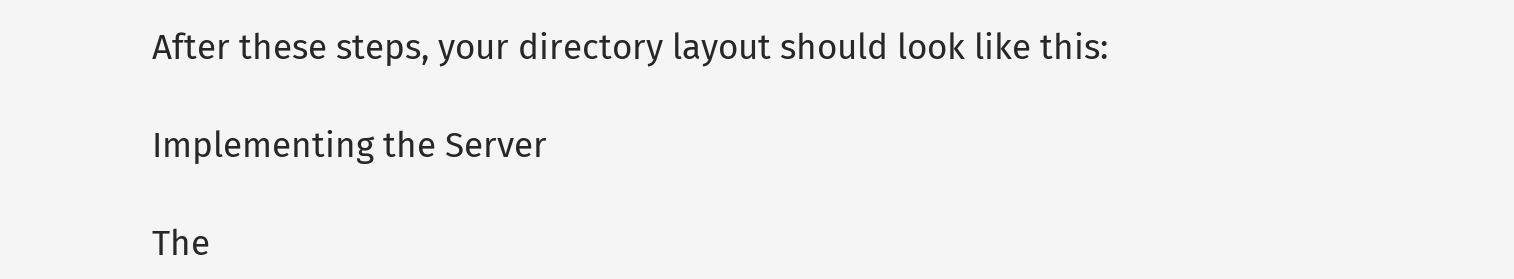After these steps, your directory layout should look like this:

Implementing the Server

The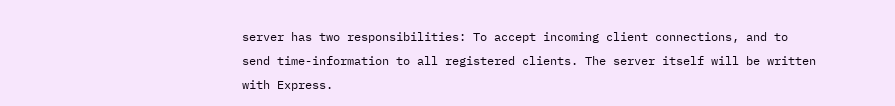server has two responsibilities: To accept incoming client connections, and to send time-information to all registered clients. The server itself will be written with Express.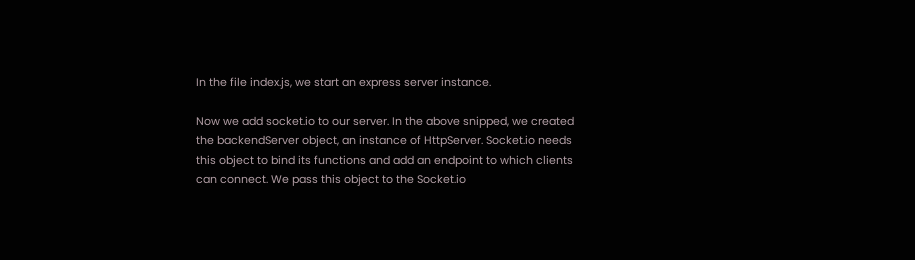In the file index.js, we start an express server instance.

Now we add socket.io to our server. In the above snipped, we created the backendServer object, an instance of HttpServer. Socket.io needs this object to bind its functions and add an endpoint to which clients can connect. We pass this object to the Socket.io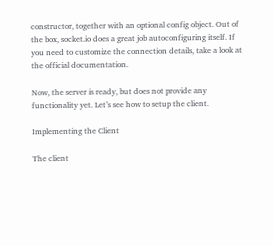constructor, together with an optional config object. Out of the box, socket.io does a great job autoconfiguring itself. If you need to customize the connection details, take a look at the official documentation.

Now, the server is ready, but does not provide any functionality yet. Let’s see how to setup the client.

Implementing the Client

The client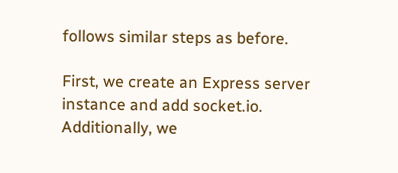follows similar steps as before.

First, we create an Express server instance and add socket.io. Additionally, we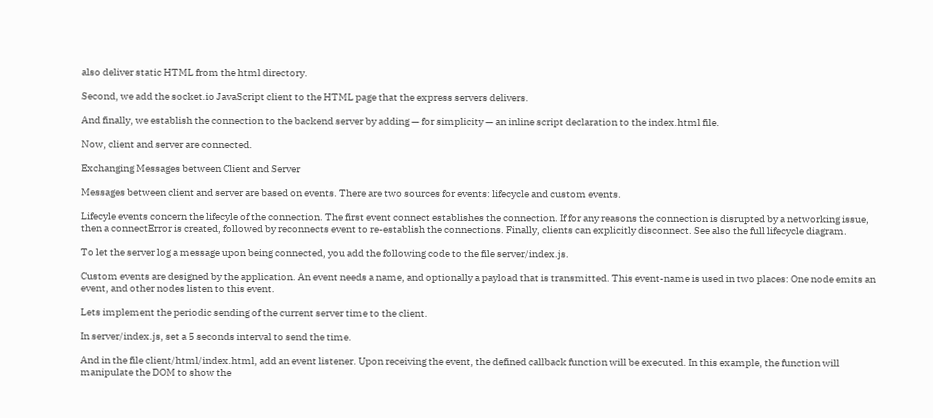also deliver static HTML from the html directory.

Second, we add the socket.io JavaScript client to the HTML page that the express servers delivers.

And finally, we establish the connection to the backend server by adding — for simplicity — an inline script declaration to the index.html file.

Now, client and server are connected.

Exchanging Messages between Client and Server

Messages between client and server are based on events. There are two sources for events: lifecycle and custom events.

Lifecyle events concern the lifecyle of the connection. The first event connect establishes the connection. If for any reasons the connection is disrupted by a networking issue, then a connectError is created, followed by reconnects event to re-establish the connections. Finally, clients can explicitly disconnect. See also the full lifecycle diagram.

To let the server log a message upon being connected, you add the following code to the file server/index.js.

Custom events are designed by the application. An event needs a name, and optionally a payload that is transmitted. This event-name is used in two places: One node emits an event, and other nodes listen to this event.

Lets implement the periodic sending of the current server time to the client.

In server/index.js, set a 5 seconds interval to send the time.

And in the file client/html/index.html, add an event listener. Upon receiving the event, the defined callback function will be executed. In this example, the function will manipulate the DOM to show the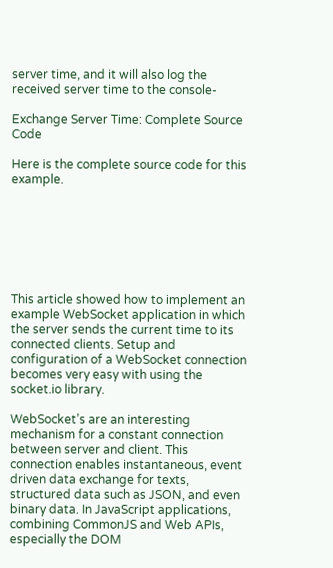server time, and it will also log the received server time to the console-

Exchange Server Time: Complete Source Code

Here is the complete source code for this example.







This article showed how to implement an example WebSocket application in which the server sends the current time to its connected clients. Setup and configuration of a WebSocket connection becomes very easy with using the socket.io library.

WebSocket’s are an interesting mechanism for a constant connection between server and client. This connection enables instantaneous, event driven data exchange for texts, structured data such as JSON, and even binary data. In JavaScript applications, combining CommonJS and Web APIs, especially the DOM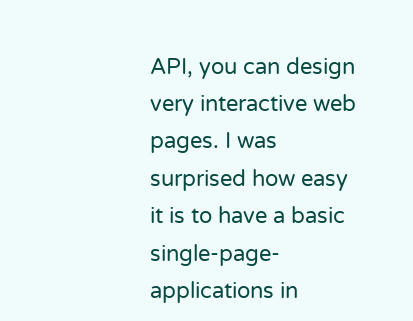API, you can design very interactive web pages. I was surprised how easy it is to have a basic single-page-applications in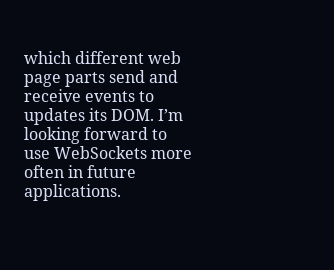which different web page parts send and receive events to updates its DOM. I’m looking forward to use WebSockets more often in future applications.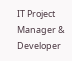IT Project Manager & Developer